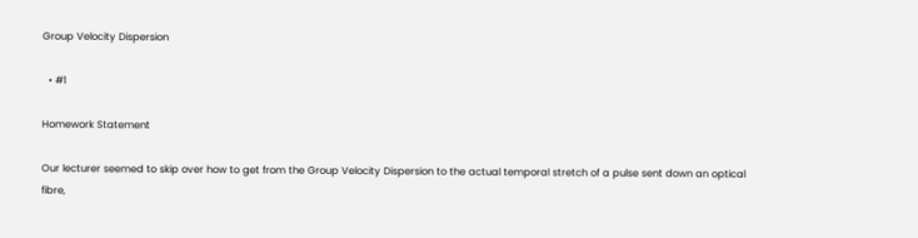Group Velocity Dispersion

  • #1

Homework Statement

Our lecturer seemed to skip over how to get from the Group Velocity Dispersion to the actual temporal stretch of a pulse sent down an optical fibre,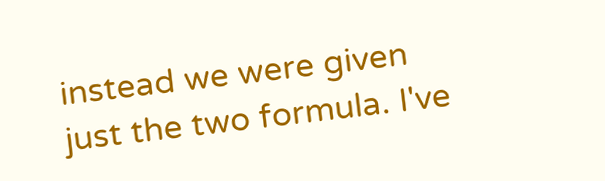instead we were given just the two formula. I've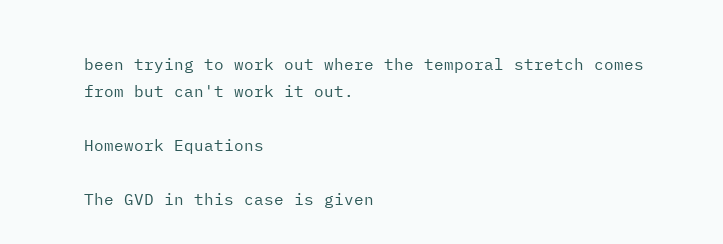been trying to work out where the temporal stretch comes from but can't work it out.

Homework Equations

The GVD in this case is given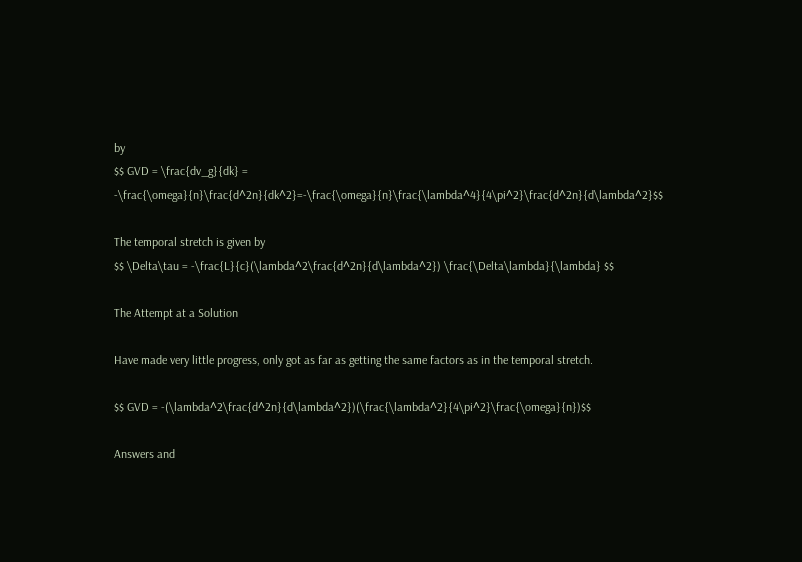by
$$ GVD = \frac{dv_g}{dk} = -\frac{\omega}{n}\frac{d^2n}{dk^2}=-\frac{\omega}{n}\frac{\lambda^4}{4\pi^2}\frac{d^2n}{d\lambda^2}$$

The temporal stretch is given by
$$ \Delta\tau = -\frac{L}{c}(\lambda^2\frac{d^2n}{d\lambda^2}) \frac{\Delta\lambda}{\lambda} $$

The Attempt at a Solution

Have made very little progress, only got as far as getting the same factors as in the temporal stretch.

$$ GVD = -(\lambda^2\frac{d^2n}{d\lambda^2})(\frac{\lambda^2}{4\pi^2}\frac{\omega}{n})$$

Answers and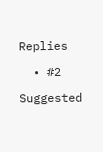Replies

  • #2

Suggested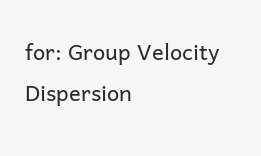for: Group Velocity Dispersion